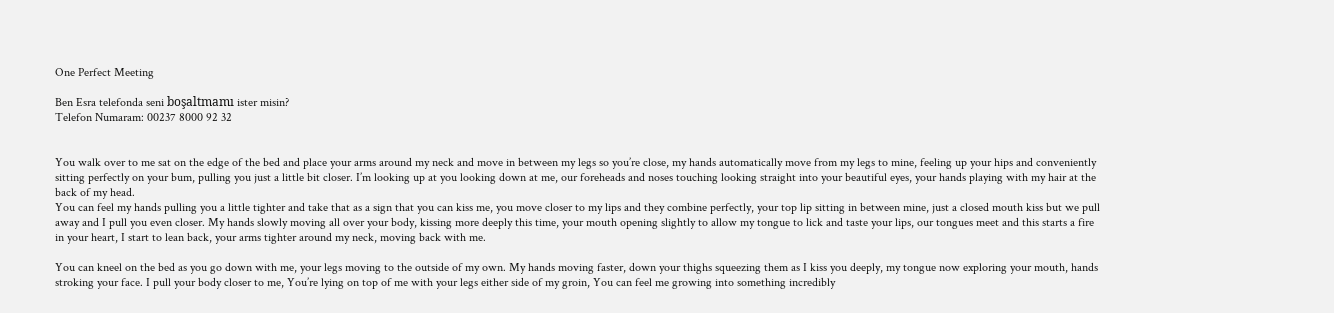One Perfect Meeting

Ben Esra telefonda seni boşaltmamı ister misin?
Telefon Numaram: 00237 8000 92 32


You walk over to me sat on the edge of the bed and place your arms around my neck and move in between my legs so you’re close, my hands automatically move from my legs to mine, feeling up your hips and conveniently sitting perfectly on your bum, pulling you just a little bit closer. I’m looking up at you looking down at me, our foreheads and noses touching looking straight into your beautiful eyes, your hands playing with my hair at the back of my head.
You can feel my hands pulling you a little tighter and take that as a sign that you can kiss me, you move closer to my lips and they combine perfectly, your top lip sitting in between mine, just a closed mouth kiss but we pull away and I pull you even closer. My hands slowly moving all over your body, kissing more deeply this time, your mouth opening slightly to allow my tongue to lick and taste your lips, our tongues meet and this starts a fire in your heart, I start to lean back, your arms tighter around my neck, moving back with me.

You can kneel on the bed as you go down with me, your legs moving to the outside of my own. My hands moving faster, down your thighs squeezing them as I kiss you deeply, my tongue now exploring your mouth, hands stroking your face. I pull your body closer to me, You’re lying on top of me with your legs either side of my groin, You can feel me growing into something incredibly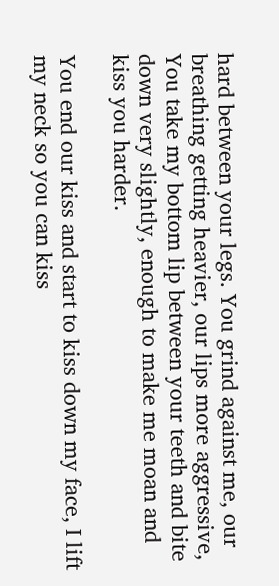hard between your legs. You grind against me, our breathing getting heavier, our lips more aggressive, You take my bottom lip between your teeth and bite down very slightly, enough to make me moan and kiss you harder.

You end our kiss and start to kiss down my face, I lift my neck so you can kiss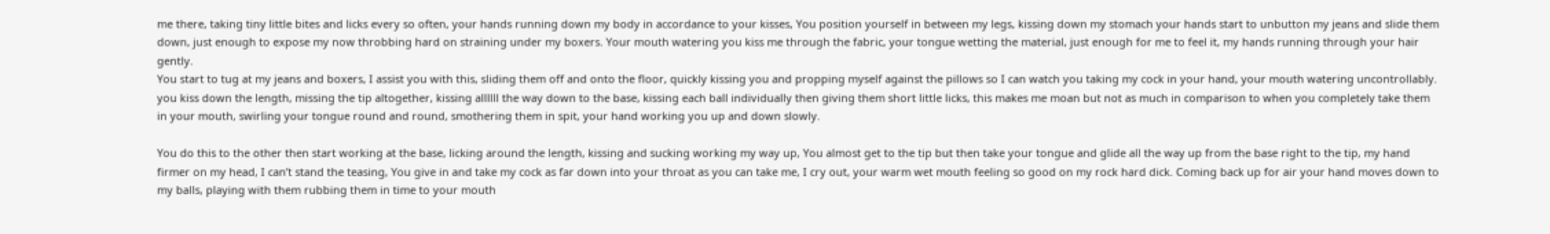me there, taking tiny little bites and licks every so often, your hands running down my body in accordance to your kisses, You position yourself in between my legs, kissing down my stomach your hands start to unbutton my jeans and slide them down, just enough to expose my now throbbing hard on straining under my boxers. Your mouth watering you kiss me through the fabric, your tongue wetting the material, just enough for me to feel it, my hands running through your hair gently.
You start to tug at my jeans and boxers, I assist you with this, sliding them off and onto the floor, quickly kissing you and propping myself against the pillows so I can watch you taking my cock in your hand, your mouth watering uncontrollably. you kiss down the length, missing the tip altogether, kissing allllll the way down to the base, kissing each ball individually then giving them short little licks, this makes me moan but not as much in comparison to when you completely take them in your mouth, swirling your tongue round and round, smothering them in spit, your hand working you up and down slowly.

You do this to the other then start working at the base, licking around the length, kissing and sucking working my way up, You almost get to the tip but then take your tongue and glide all the way up from the base right to the tip, my hand firmer on my head, I can’t stand the teasing, You give in and take my cock as far down into your throat as you can take me, I cry out, your warm wet mouth feeling so good on my rock hard dick. Coming back up for air your hand moves down to my balls, playing with them rubbing them in time to your mouth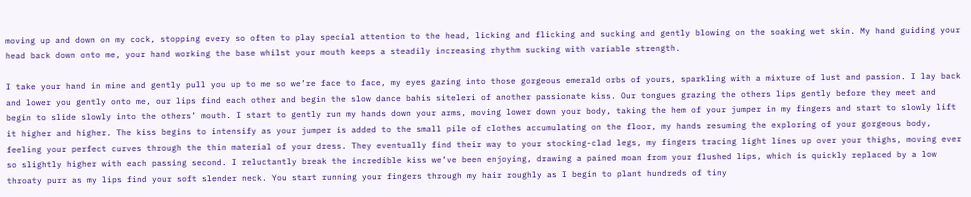moving up and down on my cock, stopping every so often to play special attention to the head, licking and flicking and sucking and gently blowing on the soaking wet skin. My hand guiding your head back down onto me, your hand working the base whilst your mouth keeps a steadily increasing rhythm sucking with variable strength.

I take your hand in mine and gently pull you up to me so we’re face to face, my eyes gazing into those gorgeous emerald orbs of yours, sparkling with a mixture of lust and passion. I lay back and lower you gently onto me, our lips find each other and begin the slow dance bahis siteleri of another passionate kiss. Our tongues grazing the others lips gently before they meet and begin to slide slowly into the others’ mouth. I start to gently run my hands down your arms, moving lower down your body, taking the hem of your jumper in my fingers and start to slowly lift it higher and higher. The kiss begins to intensify as your jumper is added to the small pile of clothes accumulating on the floor, my hands resuming the exploring of your gorgeous body, feeling your perfect curves through the thin material of your dress. They eventually find their way to your stocking-clad legs, my fingers tracing light lines up over your thighs, moving ever so slightly higher with each passing second. I reluctantly break the incredible kiss we’ve been enjoying, drawing a pained moan from your flushed lips, which is quickly replaced by a low throaty purr as my lips find your soft slender neck. You start running your fingers through my hair roughly as I begin to plant hundreds of tiny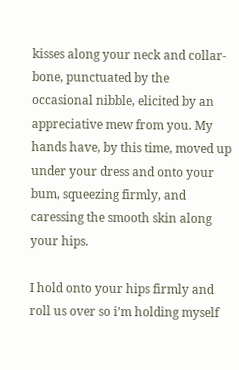kisses along your neck and collar-bone, punctuated by the occasional nibble, elicited by an appreciative mew from you. My hands have, by this time, moved up under your dress and onto your bum, squeezing firmly, and caressing the smooth skin along your hips.

I hold onto your hips firmly and roll us over so i’m holding myself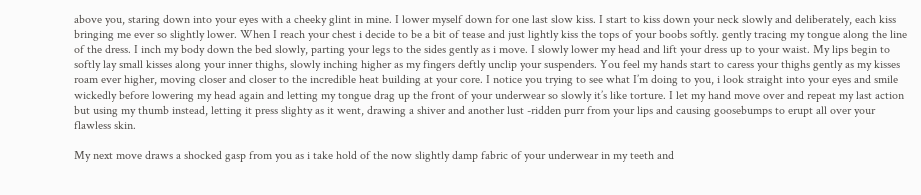above you, staring down into your eyes with a cheeky glint in mine. I lower myself down for one last slow kiss. I start to kiss down your neck slowly and deliberately, each kiss bringing me ever so slightly lower. When I reach your chest i decide to be a bit of tease and just lightly kiss the tops of your boobs softly. gently tracing my tongue along the line of the dress. I inch my body down the bed slowly, parting your legs to the sides gently as i move. I slowly lower my head and lift your dress up to your waist. My lips begin to softly lay small kisses along your inner thighs, slowly inching higher as my fingers deftly unclip your suspenders. You feel my hands start to caress your thighs gently as my kisses roam ever higher, moving closer and closer to the incredible heat building at your core. I notice you trying to see what I’m doing to you, i look straight into your eyes and smile wickedly before lowering my head again and letting my tongue drag up the front of your underwear so slowly it’s like torture. I let my hand move over and repeat my last action but using my thumb instead, letting it press slighty as it went, drawing a shiver and another lust -ridden purr from your lips and causing goosebumps to erupt all over your flawless skin.

My next move draws a shocked gasp from you as i take hold of the now slightly damp fabric of your underwear in my teeth and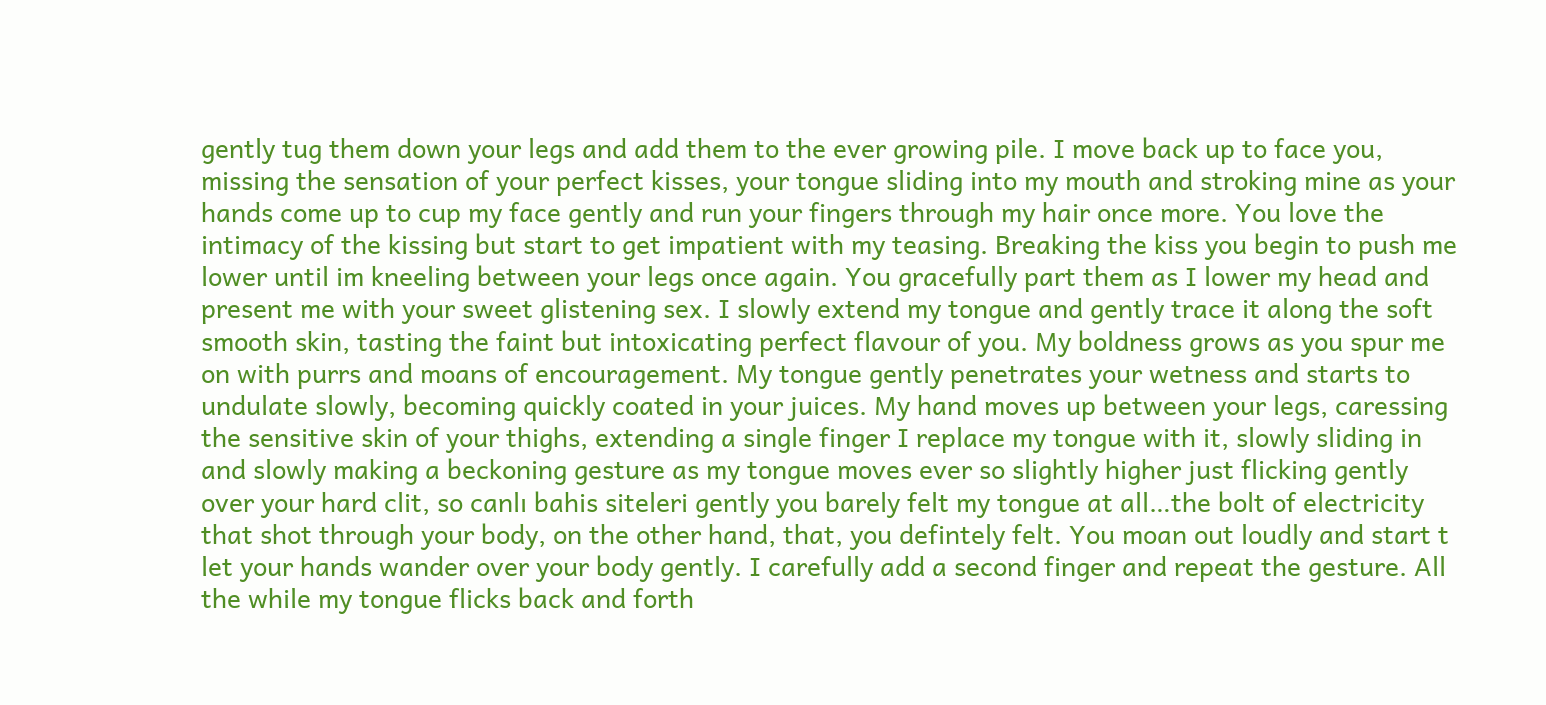gently tug them down your legs and add them to the ever growing pile. I move back up to face you, missing the sensation of your perfect kisses, your tongue sliding into my mouth and stroking mine as your hands come up to cup my face gently and run your fingers through my hair once more. You love the intimacy of the kissing but start to get impatient with my teasing. Breaking the kiss you begin to push me lower until im kneeling between your legs once again. You gracefully part them as I lower my head and present me with your sweet glistening sex. I slowly extend my tongue and gently trace it along the soft smooth skin, tasting the faint but intoxicating perfect flavour of you. My boldness grows as you spur me on with purrs and moans of encouragement. My tongue gently penetrates your wetness and starts to undulate slowly, becoming quickly coated in your juices. My hand moves up between your legs, caressing the sensitive skin of your thighs, extending a single finger I replace my tongue with it, slowly sliding in and slowly making a beckoning gesture as my tongue moves ever so slightly higher just flicking gently over your hard clit, so canlı bahis siteleri gently you barely felt my tongue at all…the bolt of electricity that shot through your body, on the other hand, that, you defintely felt. You moan out loudly and start t let your hands wander over your body gently. I carefully add a second finger and repeat the gesture. All the while my tongue flicks back and forth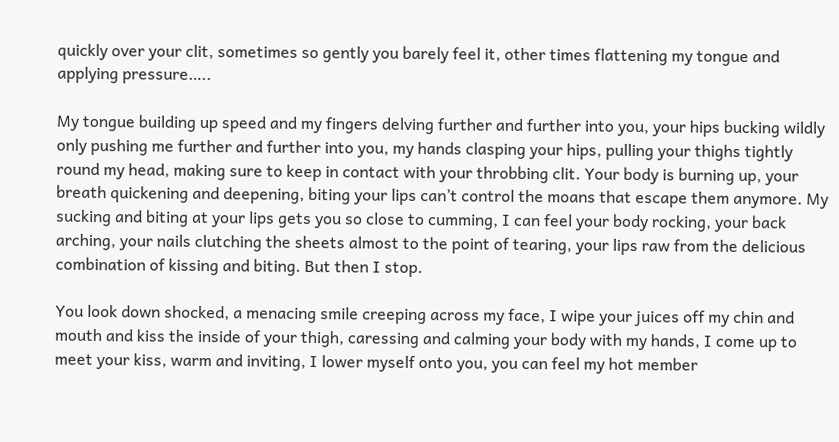quickly over your clit, sometimes so gently you barely feel it, other times flattening my tongue and applying pressure…..

My tongue building up speed and my fingers delving further and further into you, your hips bucking wildly only pushing me further and further into you, my hands clasping your hips, pulling your thighs tightly round my head, making sure to keep in contact with your throbbing clit. Your body is burning up, your breath quickening and deepening, biting your lips can’t control the moans that escape them anymore. My sucking and biting at your lips gets you so close to cumming, I can feel your body rocking, your back arching, your nails clutching the sheets almost to the point of tearing, your lips raw from the delicious combination of kissing and biting. But then I stop.

You look down shocked, a menacing smile creeping across my face, I wipe your juices off my chin and mouth and kiss the inside of your thigh, caressing and calming your body with my hands, I come up to meet your kiss, warm and inviting, I lower myself onto you, you can feel my hot member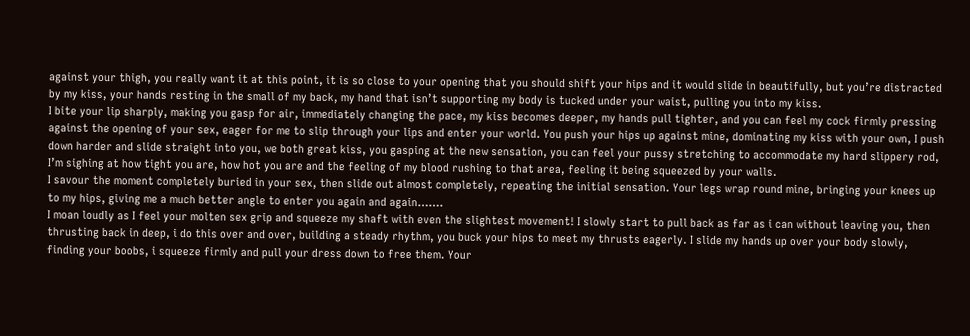against your thigh, you really want it at this point, it is so close to your opening that you should shift your hips and it would slide in beautifully, but you’re distracted by my kiss, your hands resting in the small of my back, my hand that isn’t supporting my body is tucked under your waist, pulling you into my kiss.
I bite your lip sharply, making you gasp for air, immediately changing the pace, my kiss becomes deeper, my hands pull tighter, and you can feel my cock firmly pressing against the opening of your sex, eager for me to slip through your lips and enter your world. You push your hips up against mine, dominating my kiss with your own, I push down harder and slide straight into you, we both great kiss, you gasping at the new sensation, you can feel your pussy stretching to accommodate my hard slippery rod, I’m sighing at how tight you are, how hot you are and the feeling of my blood rushing to that area, feeling it being squeezed by your walls.
I savour the moment completely buried in your sex, then slide out almost completely, repeating the initial sensation. Your legs wrap round mine, bringing your knees up to my hips, giving me a much better angle to enter you again and again…….
I moan loudly as I feel your molten sex grip and squeeze my shaft with even the slightest movement! I slowly start to pull back as far as i can without leaving you, then thrusting back in deep, i do this over and over, building a steady rhythm, you buck your hips to meet my thrusts eagerly. I slide my hands up over your body slowly, finding your boobs, i squeeze firmly and pull your dress down to free them. Your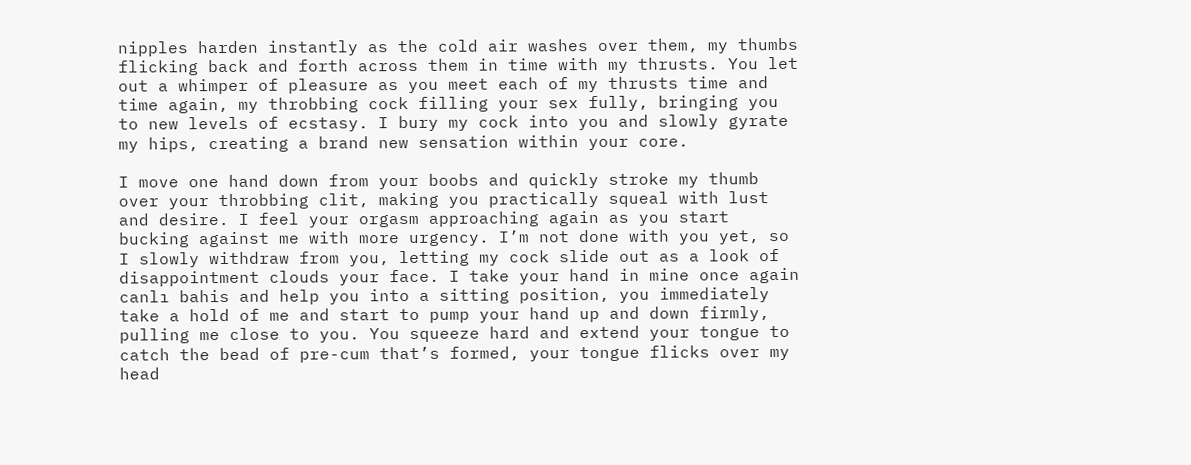nipples harden instantly as the cold air washes over them, my thumbs flicking back and forth across them in time with my thrusts. You let out a whimper of pleasure as you meet each of my thrusts time and time again, my throbbing cock filling your sex fully, bringing you to new levels of ecstasy. I bury my cock into you and slowly gyrate my hips, creating a brand new sensation within your core.

I move one hand down from your boobs and quickly stroke my thumb over your throbbing clit, making you practically squeal with lust and desire. I feel your orgasm approaching again as you start bucking against me with more urgency. I’m not done with you yet, so I slowly withdraw from you, letting my cock slide out as a look of disappointment clouds your face. I take your hand in mine once again canlı bahis and help you into a sitting position, you immediately take a hold of me and start to pump your hand up and down firmly, pulling me close to you. You squeeze hard and extend your tongue to catch the bead of pre-cum that’s formed, your tongue flicks over my head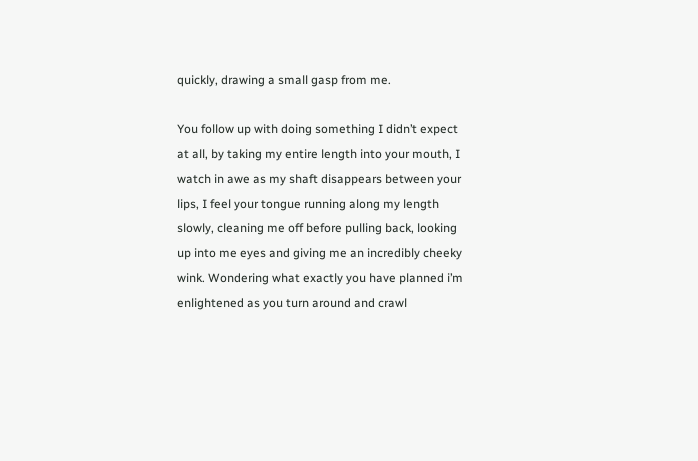quickly, drawing a small gasp from me.

You follow up with doing something I didn’t expect at all, by taking my entire length into your mouth, I watch in awe as my shaft disappears between your lips, I feel your tongue running along my length slowly, cleaning me off before pulling back, looking up into me eyes and giving me an incredibly cheeky wink. Wondering what exactly you have planned i’m enlightened as you turn around and crawl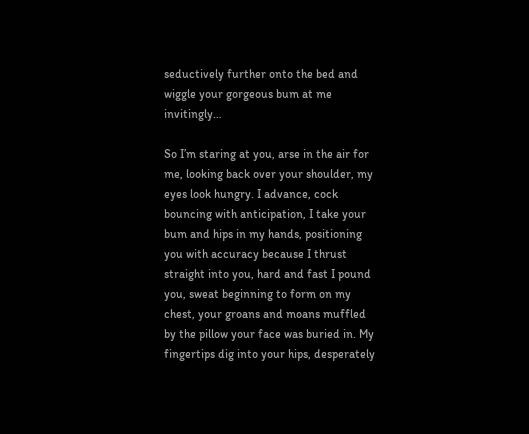seductively further onto the bed and wiggle your gorgeous bum at me invitingly…

So I’m staring at you, arse in the air for me, looking back over your shoulder, my eyes look hungry. I advance, cock bouncing with anticipation, I take your bum and hips in my hands, positioning you with accuracy because I thrust straight into you, hard and fast I pound you, sweat beginning to form on my chest, your groans and moans muffled by the pillow your face was buried in. My fingertips dig into your hips, desperately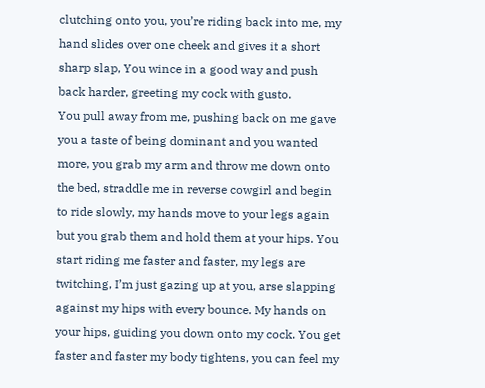clutching onto you, you’re riding back into me, my hand slides over one cheek and gives it a short sharp slap, You wince in a good way and push back harder, greeting my cock with gusto.
You pull away from me, pushing back on me gave you a taste of being dominant and you wanted more, you grab my arm and throw me down onto the bed, straddle me in reverse cowgirl and begin to ride slowly, my hands move to your legs again but you grab them and hold them at your hips. You start riding me faster and faster, my legs are twitching, I’m just gazing up at you, arse slapping against my hips with every bounce. My hands on your hips, guiding you down onto my cock. You get faster and faster my body tightens, you can feel my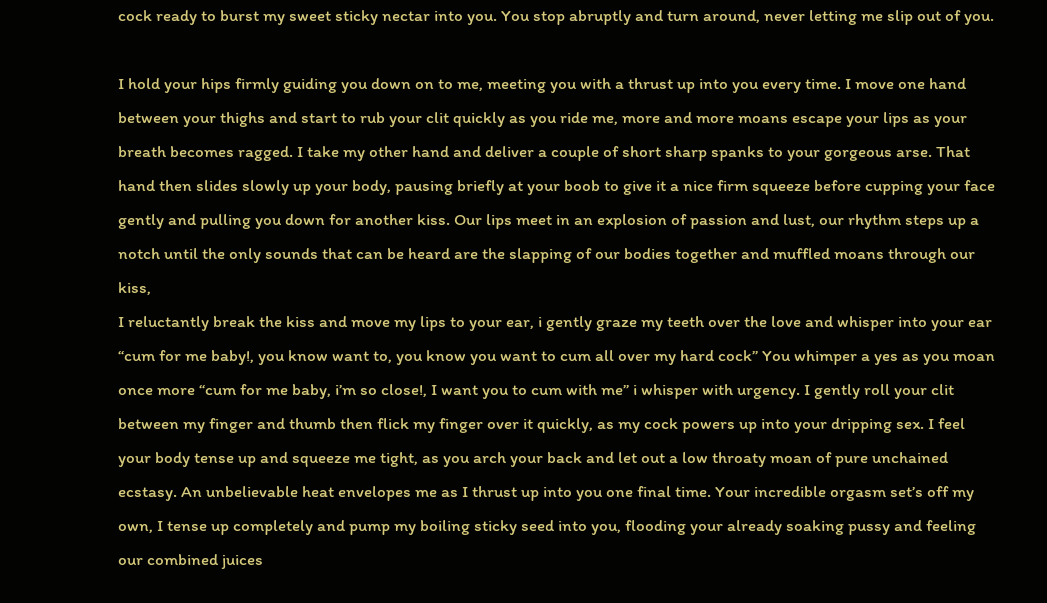cock ready to burst my sweet sticky nectar into you. You stop abruptly and turn around, never letting me slip out of you.

I hold your hips firmly guiding you down on to me, meeting you with a thrust up into you every time. I move one hand between your thighs and start to rub your clit quickly as you ride me, more and more moans escape your lips as your breath becomes ragged. I take my other hand and deliver a couple of short sharp spanks to your gorgeous arse. That hand then slides slowly up your body, pausing briefly at your boob to give it a nice firm squeeze before cupping your face gently and pulling you down for another kiss. Our lips meet in an explosion of passion and lust, our rhythm steps up a notch until the only sounds that can be heard are the slapping of our bodies together and muffled moans through our kiss,
I reluctantly break the kiss and move my lips to your ear, i gently graze my teeth over the love and whisper into your ear “cum for me baby!, you know want to, you know you want to cum all over my hard cock” You whimper a yes as you moan once more “cum for me baby, i’m so close!, I want you to cum with me” i whisper with urgency. I gently roll your clit between my finger and thumb then flick my finger over it quickly, as my cock powers up into your dripping sex. I feel your body tense up and squeeze me tight, as you arch your back and let out a low throaty moan of pure unchained ecstasy. An unbelievable heat envelopes me as I thrust up into you one final time. Your incredible orgasm set’s off my own, I tense up completely and pump my boiling sticky seed into you, flooding your already soaking pussy and feeling our combined juices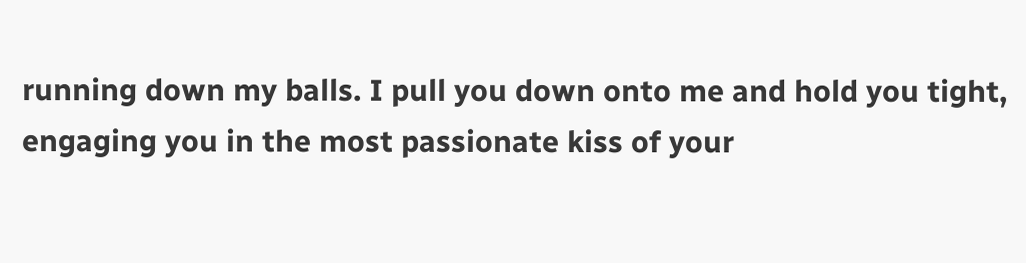running down my balls. I pull you down onto me and hold you tight, engaging you in the most passionate kiss of your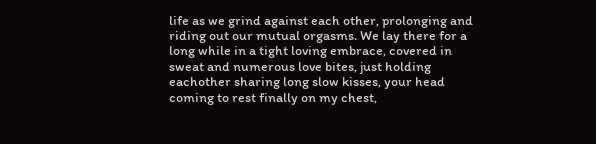life as we grind against each other, prolonging and riding out our mutual orgasms. We lay there for a long while in a tight loving embrace, covered in sweat and numerous love bites, just holding eachother sharing long slow kisses, your head coming to rest finally on my chest,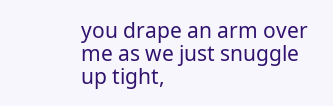you drape an arm over me as we just snuggle up tight,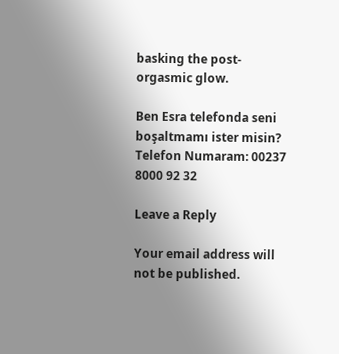basking the post-orgasmic glow.

Ben Esra telefonda seni boşaltmamı ister misin?
Telefon Numaram: 00237 8000 92 32

Leave a Reply

Your email address will not be published.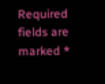Required fields are marked *